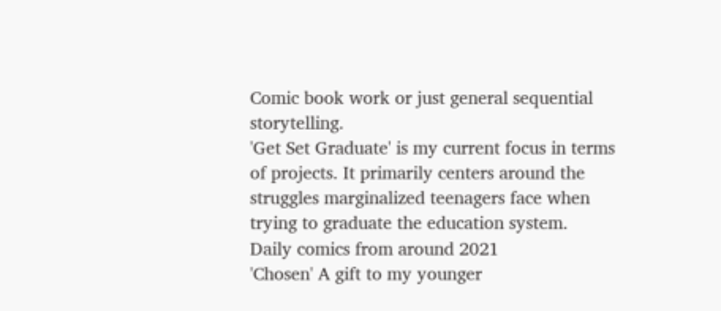Comic book work or just general sequential storytelling.
'Get Set Graduate' is my current focus in terms of projects. It primarily centers around the struggles marginalized teenagers face when trying to graduate the education system.
Daily comics from around 2021
'Chosen' A gift to my younger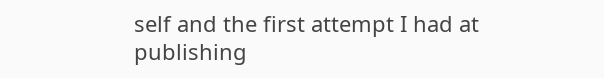self and the first attempt I had at publishing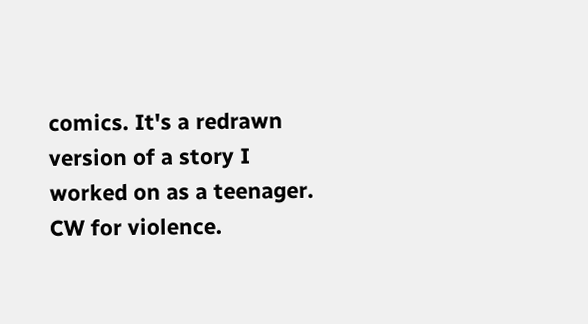comics. It's a redrawn version of a story I worked on as a teenager. CW for violence.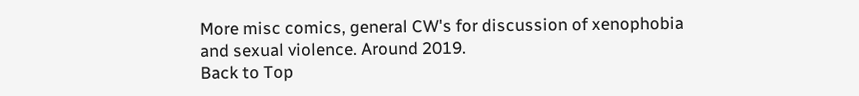More misc comics, general CW's for discussion of xenophobia and sexual violence. Around 2019.
Back to Top